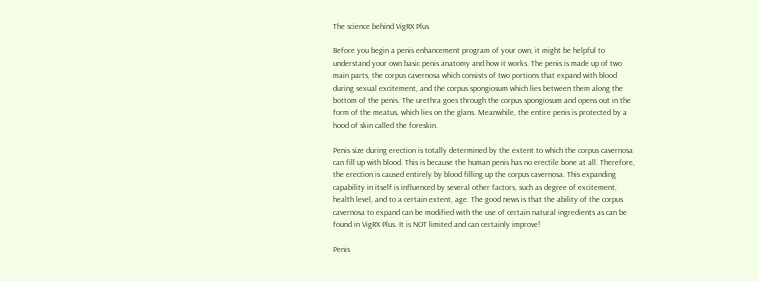The science behind VigRX Plus

Before you begin a penis enhancement program of your own, it might be helpful to understand your own basic penis anatomy and how it works. The penis is made up of two main parts, the corpus cavernosa which consists of two portions that expand with blood during sexual excitement, and the corpus spongiosum which lies between them along the bottom of the penis. The urethra goes through the corpus spongiosum and opens out in the form of the meatus, which lies on the glans. Meanwhile, the entire penis is protected by a hood of skin called the foreskin.

Penis size during erection is totally determined by the extent to which the corpus cavernosa can fill up with blood. This is because the human penis has no erectile bone at all. Therefore, the erection is caused entirely by blood filling up the corpus cavernosa. This expanding capability in itself is influenced by several other factors, such as degree of excitement, health level, and to a certain extent, age. The good news is that the ability of the corpus cavernosa to expand can be modified with the use of certain natural ingredients as can be found in VigRX Plus. It is NOT limited and can certainly improve!

Penis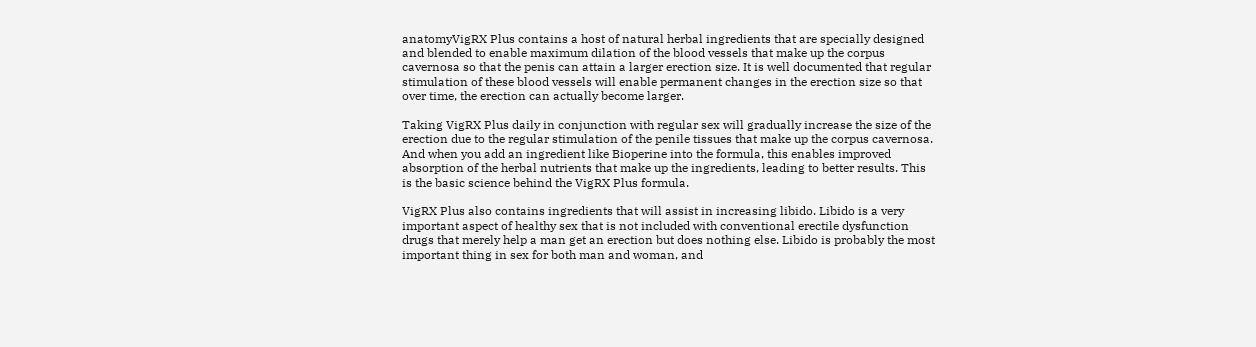anatomyVigRX Plus contains a host of natural herbal ingredients that are specially designed and blended to enable maximum dilation of the blood vessels that make up the corpus cavernosa so that the penis can attain a larger erection size. It is well documented that regular stimulation of these blood vessels will enable permanent changes in the erection size so that over time, the erection can actually become larger.

Taking VigRX Plus daily in conjunction with regular sex will gradually increase the size of the erection due to the regular stimulation of the penile tissues that make up the corpus cavernosa. And when you add an ingredient like Bioperine into the formula, this enables improved absorption of the herbal nutrients that make up the ingredients, leading to better results. This is the basic science behind the VigRX Plus formula.

VigRX Plus also contains ingredients that will assist in increasing libido. Libido is a very important aspect of healthy sex that is not included with conventional erectile dysfunction drugs that merely help a man get an erection but does nothing else. Libido is probably the most important thing in sex for both man and woman, and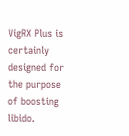VigRX Plus is certainly designed for the purpose of boosting libido.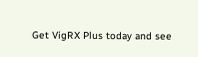Get VigRX Plus today and see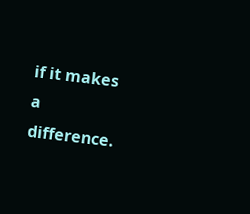if it makes a difference.